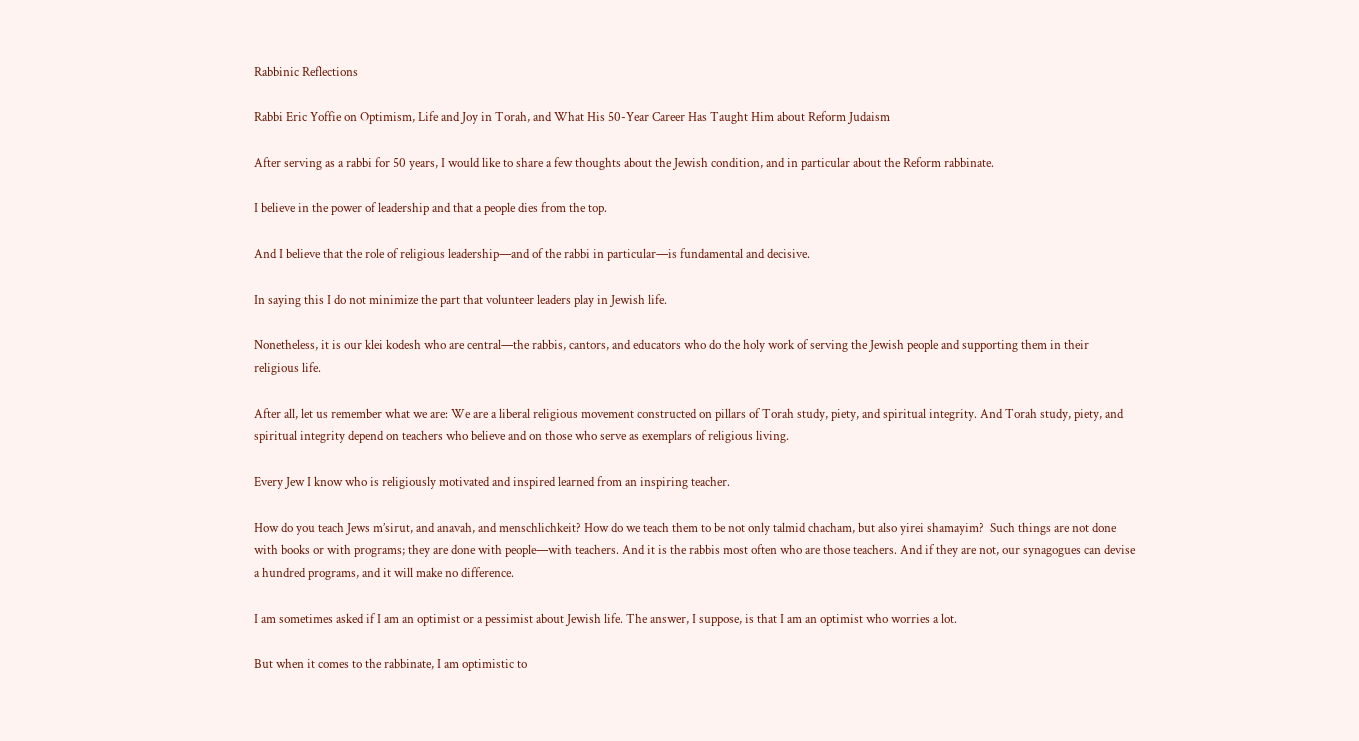Rabbinic Reflections

Rabbi Eric Yoffie on Optimism, Life and Joy in Torah, and What His 50-Year Career Has Taught Him about Reform Judaism

After serving as a rabbi for 50 years, I would like to share a few thoughts about the Jewish condition, and in particular about the Reform rabbinate.

I believe in the power of leadership and that a people dies from the top.

And I believe that the role of religious leadership—and of the rabbi in particular—is fundamental and decisive.

In saying this I do not minimize the part that volunteer leaders play in Jewish life.

Nonetheless, it is our klei kodesh who are central—the rabbis, cantors, and educators who do the holy work of serving the Jewish people and supporting them in their religious life.

After all, let us remember what we are: We are a liberal religious movement constructed on pillars of Torah study, piety, and spiritual integrity. And Torah study, piety, and spiritual integrity depend on teachers who believe and on those who serve as exemplars of religious living.

Every Jew I know who is religiously motivated and inspired learned from an inspiring teacher.

How do you teach Jews m’sirut, and anavah, and menschlichkeit? How do we teach them to be not only talmid chacham, but also yirei shamayim?  Such things are not done with books or with programs; they are done with people—with teachers. And it is the rabbis most often who are those teachers. And if they are not, our synagogues can devise a hundred programs, and it will make no difference.

I am sometimes asked if I am an optimist or a pessimist about Jewish life. The answer, I suppose, is that I am an optimist who worries a lot.

But when it comes to the rabbinate, I am optimistic to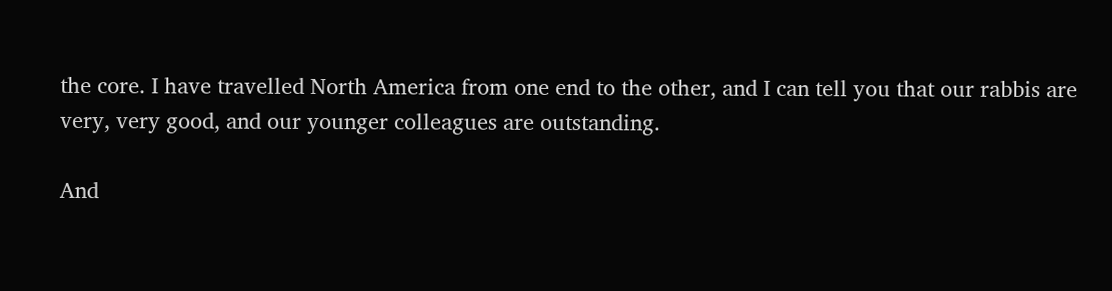the core. I have travelled North America from one end to the other, and I can tell you that our rabbis are very, very good, and our younger colleagues are outstanding.

And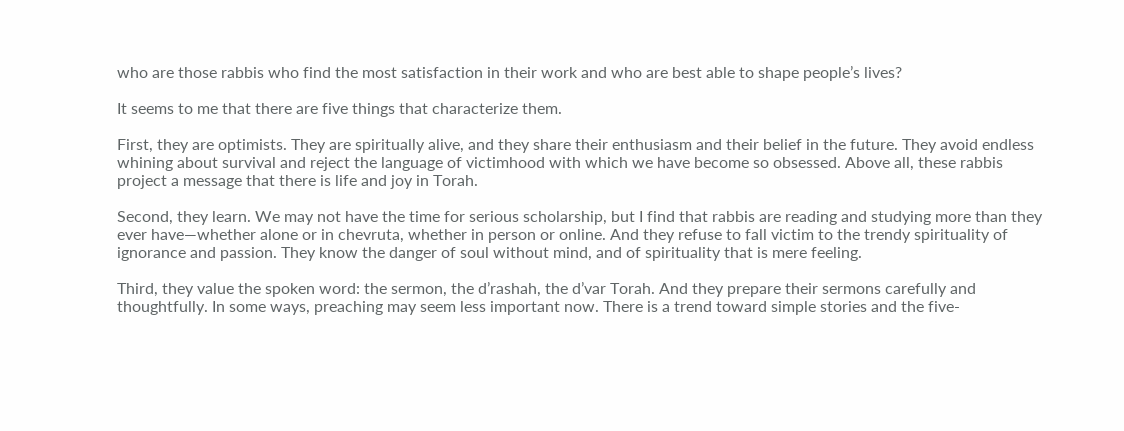who are those rabbis who find the most satisfaction in their work and who are best able to shape people’s lives?

It seems to me that there are five things that characterize them.

First, they are optimists. They are spiritually alive, and they share their enthusiasm and their belief in the future. They avoid endless whining about survival and reject the language of victimhood with which we have become so obsessed. Above all, these rabbis project a message that there is life and joy in Torah.

Second, they learn. We may not have the time for serious scholarship, but I find that rabbis are reading and studying more than they ever have—whether alone or in chevruta, whether in person or online. And they refuse to fall victim to the trendy spirituality of ignorance and passion. They know the danger of soul without mind, and of spirituality that is mere feeling.

Third, they value the spoken word: the sermon, the d’rashah, the d’var Torah. And they prepare their sermons carefully and thoughtfully. In some ways, preaching may seem less important now. There is a trend toward simple stories and the five-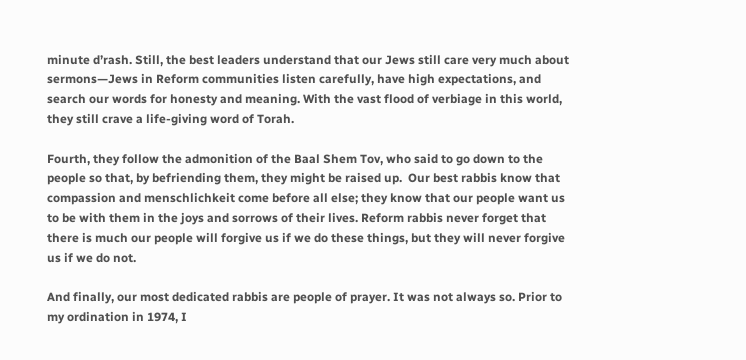minute d’rash. Still, the best leaders understand that our Jews still care very much about sermons—Jews in Reform communities listen carefully, have high expectations, and search our words for honesty and meaning. With the vast flood of verbiage in this world, they still crave a life-giving word of Torah.

Fourth, they follow the admonition of the Baal Shem Tov, who said to go down to the people so that, by befriending them, they might be raised up.  Our best rabbis know that compassion and menschlichkeit come before all else; they know that our people want us to be with them in the joys and sorrows of their lives. Reform rabbis never forget that there is much our people will forgive us if we do these things, but they will never forgive us if we do not.

And finally, our most dedicated rabbis are people of prayer. It was not always so. Prior to my ordination in 1974, I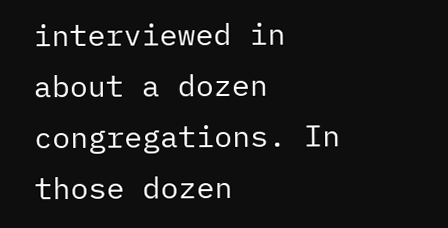interviewed in about a dozen congregations. In those dozen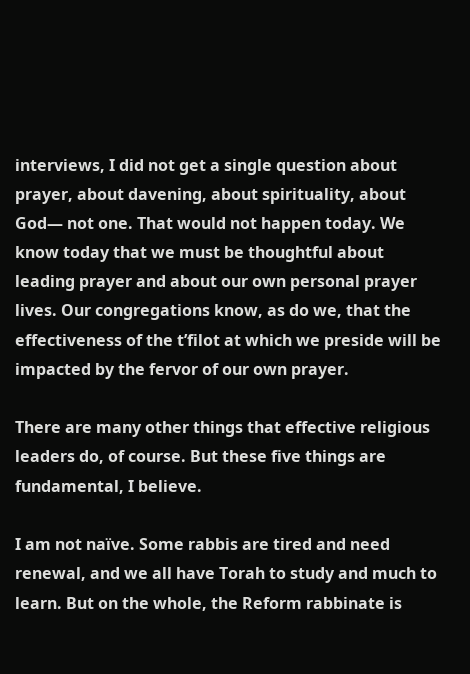interviews, I did not get a single question about prayer, about davening, about spirituality, about God— not one. That would not happen today. We know today that we must be thoughtful about leading prayer and about our own personal prayer lives. Our congregations know, as do we, that the effectiveness of the t’filot at which we preside will be impacted by the fervor of our own prayer.

There are many other things that effective religious leaders do, of course. But these five things are fundamental, I believe.

I am not naïve. Some rabbis are tired and need renewal, and we all have Torah to study and much to learn. But on the whole, the Reform rabbinate is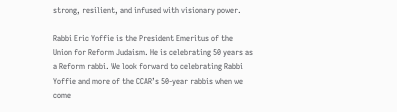strong, resilient, and infused with visionary power.

Rabbi Eric Yoffie is the President Emeritus of the Union for Reform Judaism. He is celebrating 50 years as a Reform rabbi. We look forward to celebrating Rabbi Yoffie and more of the CCAR’s 50-year rabbis when we come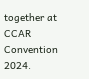together at CCAR Convention 2024.